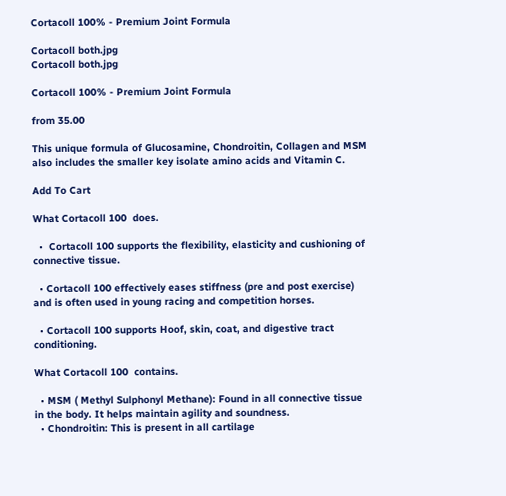Cortacoll 100% - Premium Joint Formula

Cortacoll both.jpg
Cortacoll both.jpg

Cortacoll 100% - Premium Joint Formula

from 35.00

This unique formula of Glucosamine, Chondroitin, Collagen and MSM also includes the smaller key isolate amino acids and Vitamin C.

Add To Cart

What Cortacoll 100  does.

  •  Cortacoll 100 supports the flexibility, elasticity and cushioning of connective tissue.

  • Cortacoll 100 effectively eases stiffness (pre and post exercise) and is often used in young racing and competition horses.

  • Cortacoll 100 supports Hoof, skin, coat, and digestive tract conditioning.

What Cortacoll 100  contains.

  • MSM ( Methyl Sulphonyl Methane): Found in all connective tissue in the body. It helps maintain agility and soundness.
  • Chondroitin: This is present in all cartilage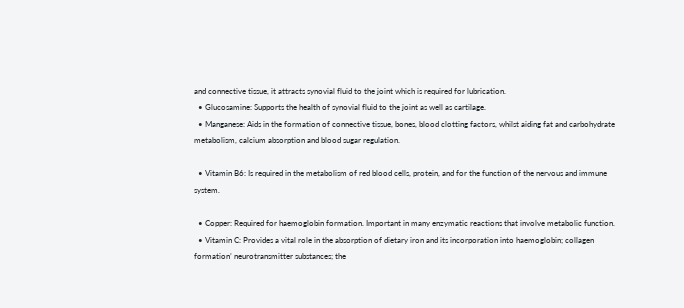and connective tissue, it attracts synovial fluid to the joint which is required for lubrication.
  • Glucosamine: Supports the health of synovial fluid to the joint as well as cartilage.
  • Manganese: Aids in the formation of connective tissue, bones, blood clotting factors, whilst aiding fat and carbohydrate metabolism, calcium absorption and blood sugar regulation.

  • Vitamin B6: Is required in the metabolism of red blood cells, protein, and for the function of the nervous and immune system.

  • Copper: Required for haemoglobin formation. Important in many enzymatic reactions that involve metabolic function.
  • Vitamin C: Provides a vital role in the absorption of dietary iron and its incorporation into haemoglobin; collagen formation’ neurotransmitter substances; the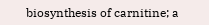biosynthesis of carnitine; a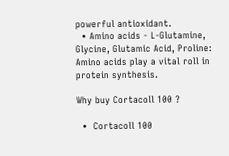powerful antioxidant.
  • Amino acids - L-Glutamine, Glycine, Glutamic Acid, Proline: Amino acids play a vital roll in protein synthesis.

Why buy Cortacoll 100 ?

  •  Cortacoll 100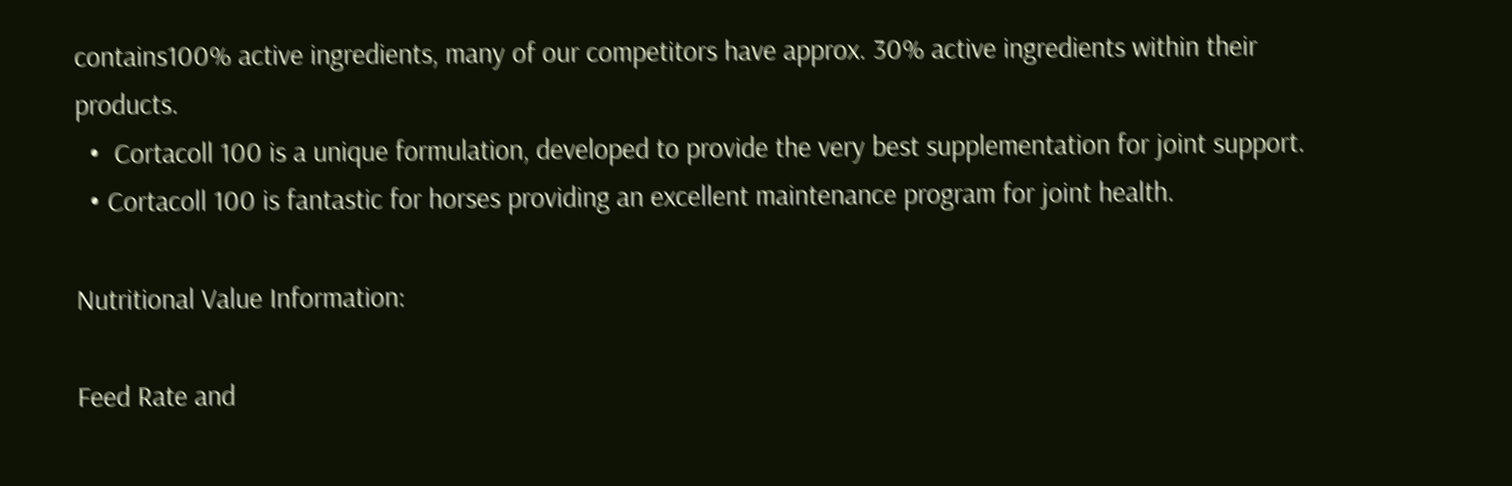contains100% active ingredients, many of our competitors have approx. 30% active ingredients within their products.
  •  Cortacoll 100 is a unique formulation, developed to provide the very best supplementation for joint support.
  • Cortacoll 100 is fantastic for horses providing an excellent maintenance program for joint health.

Nutritional Value Information:

Feed Rate and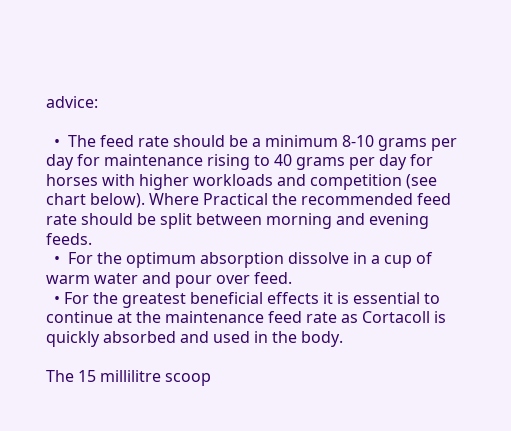advice:

  •  The feed rate should be a minimum 8-10 grams per day for maintenance rising to 40 grams per day for horses with higher workloads and competition (see chart below). Where Practical the recommended feed rate should be split between morning and evening feeds.
  •  For the optimum absorption dissolve in a cup of warm water and pour over feed.
  • For the greatest beneficial effects it is essential to continue at the maintenance feed rate as Cortacoll is quickly absorbed and used in the body.

The 15 millilitre scoop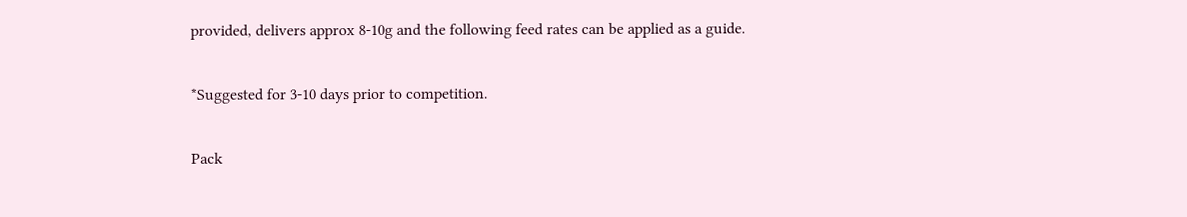provided, delivers approx 8-10g and the following feed rates can be applied as a guide.

*Suggested for 3-10 days prior to competition.

Pack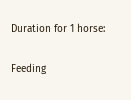Duration for 1 horse:

Feeding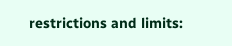restrictions and limits: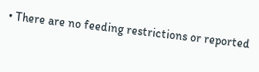• There are no feeding restrictions or reported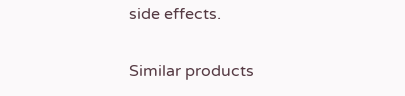side effects.

Similar products